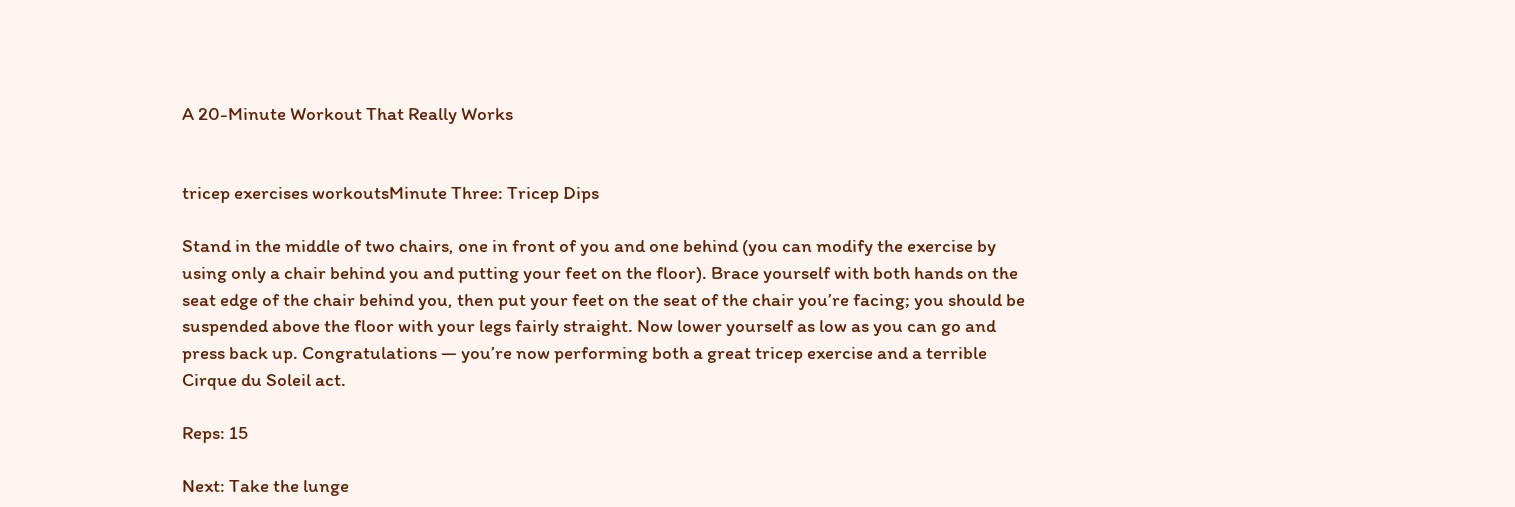A 20-Minute Workout That Really Works


tricep exercises workoutsMinute Three: Tricep Dips

Stand in the middle of two chairs, one in front of you and one behind (you can modify the exercise by using only a chair behind you and putting your feet on the floor). Brace yourself with both hands on the seat edge of the chair behind you, then put your feet on the seat of the chair you’re facing; you should be suspended above the floor with your legs fairly straight. Now lower yourself as low as you can go and press back up. Congratulations — you’re now performing both a great tricep exercise and a terrible Cirque du Soleil act.

Reps: 15

Next: Take the lunge